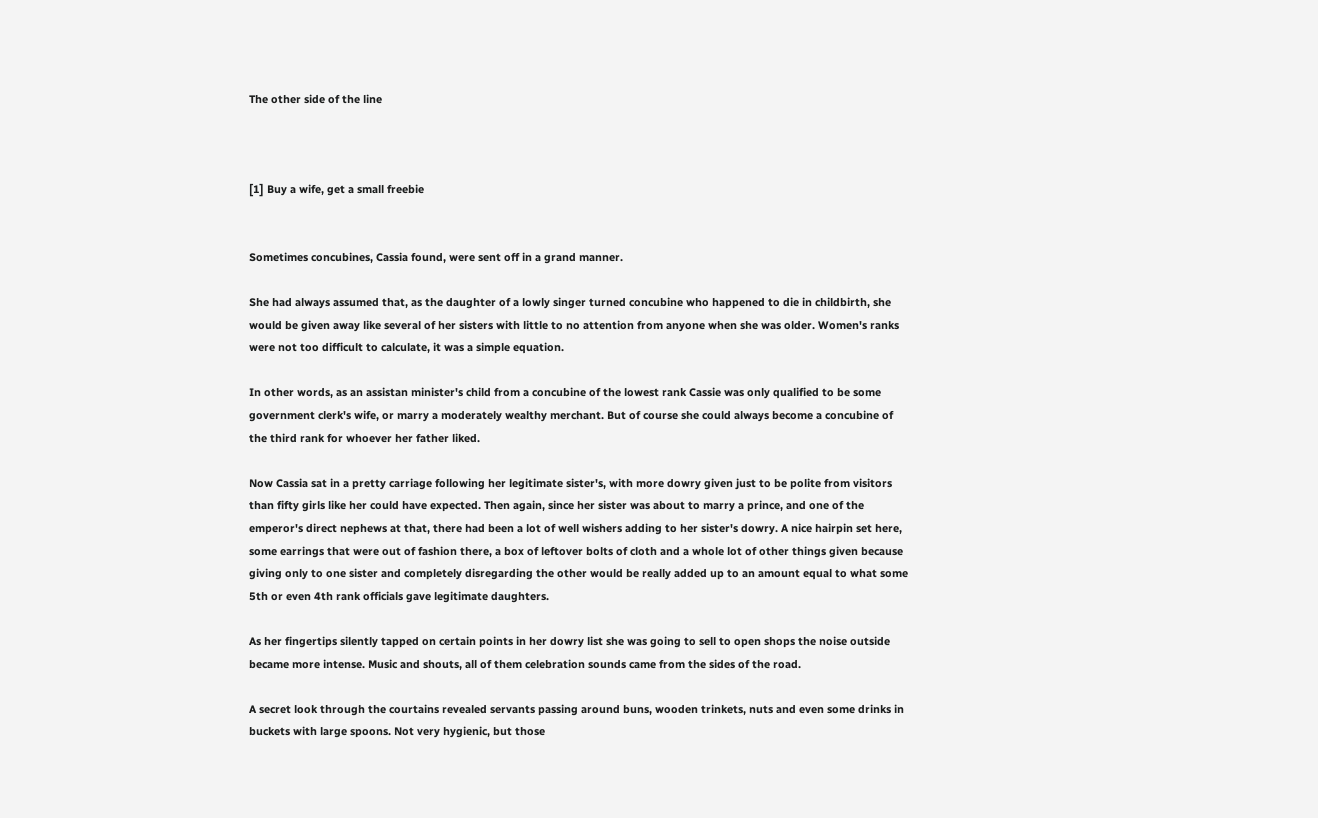The other side of the line



[1] Buy a wife, get a small freebie


Sometimes concubines, Cassia found, were sent off in a grand manner.

She had always assumed that, as the daughter of a lowly singer turned concubine who happened to die in childbirth, she would be given away like several of her sisters with little to no attention from anyone when she was older. Women's ranks were not too difficult to calculate, it was a simple equation.

In other words, as an assistan minister's child from a concubine of the lowest rank Cassie was only qualified to be some government clerk's wife, or marry a moderately wealthy merchant. But of course she could always become a concubine of the third rank for whoever her father liked.

Now Cassia sat in a pretty carriage following her legitimate sister's, with more dowry given just to be polite from visitors than fifty girls like her could have expected. Then again, since her sister was about to marry a prince, and one of the emperor's direct nephews at that, there had been a lot of well wishers adding to her sister's dowry. A nice hairpin set here, some earrings that were out of fashion there, a box of leftover bolts of cloth and a whole lot of other things given because giving only to one sister and completely disregarding the other would be really added up to an amount equal to what some 5th or even 4th rank officials gave legitimate daughters.

As her fingertips silently tapped on certain points in her dowry list she was going to sell to open shops the noise outside became more intense. Music and shouts, all of them celebration sounds came from the sides of the road.

A secret look through the courtains revealed servants passing around buns, wooden trinkets, nuts and even some drinks in buckets with large spoons. Not very hygienic, but those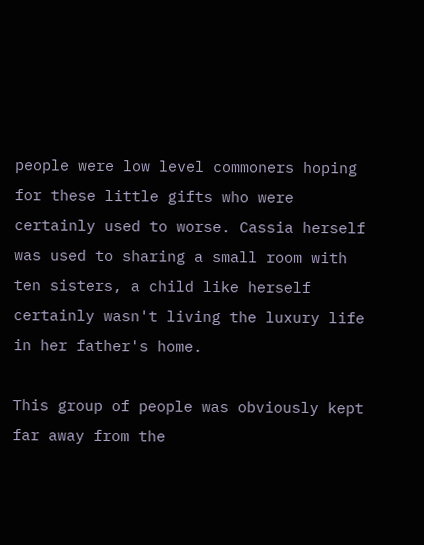people were low level commoners hoping for these little gifts who were certainly used to worse. Cassia herself was used to sharing a small room with ten sisters, a child like herself certainly wasn't living the luxury life in her father's home.

This group of people was obviously kept far away from the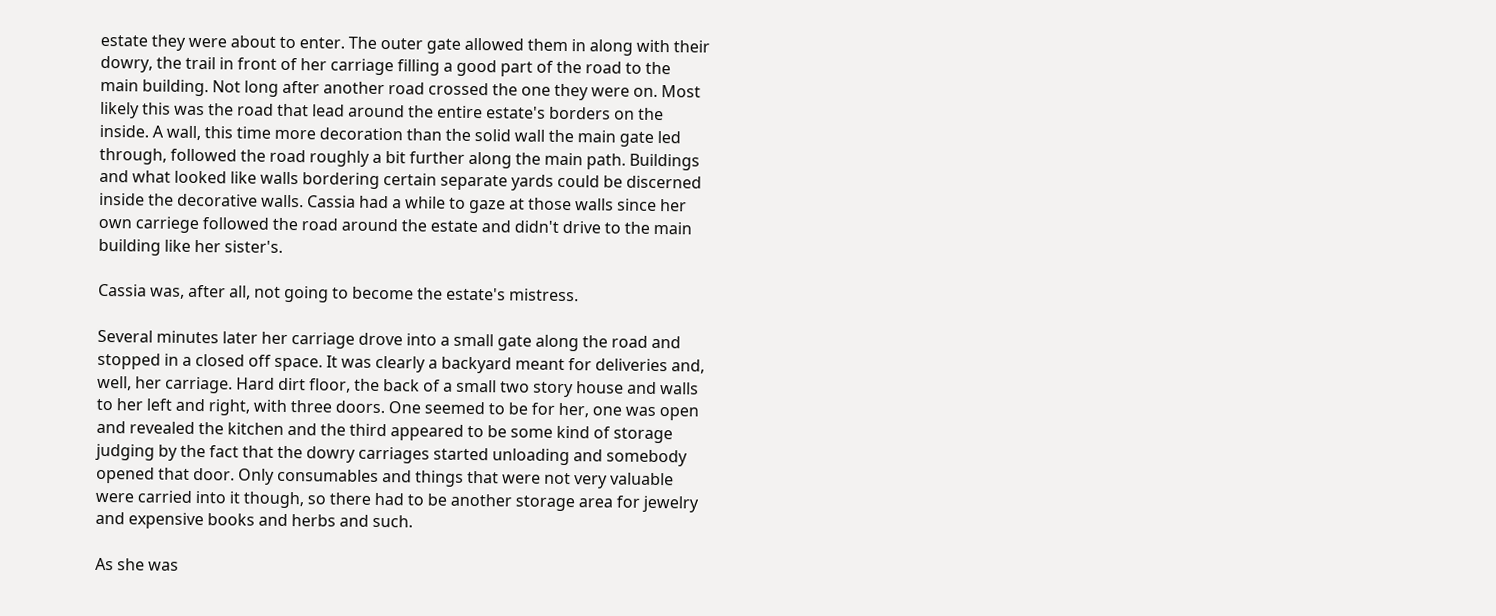estate they were about to enter. The outer gate allowed them in along with their dowry, the trail in front of her carriage filling a good part of the road to the main building. Not long after another road crossed the one they were on. Most likely this was the road that lead around the entire estate's borders on the inside. A wall, this time more decoration than the solid wall the main gate led through, followed the road roughly a bit further along the main path. Buildings and what looked like walls bordering certain separate yards could be discerned inside the decorative walls. Cassia had a while to gaze at those walls since her own carriege followed the road around the estate and didn't drive to the main building like her sister's.

Cassia was, after all, not going to become the estate's mistress.

Several minutes later her carriage drove into a small gate along the road and stopped in a closed off space. It was clearly a backyard meant for deliveries and, well, her carriage. Hard dirt floor, the back of a small two story house and walls to her left and right, with three doors. One seemed to be for her, one was open and revealed the kitchen and the third appeared to be some kind of storage judging by the fact that the dowry carriages started unloading and somebody opened that door. Only consumables and things that were not very valuable were carried into it though, so there had to be another storage area for jewelry and expensive books and herbs and such.

As she was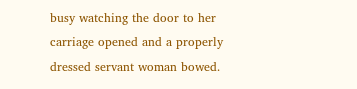busy watching the door to her carriage opened and a properly dressed servant woman bowed.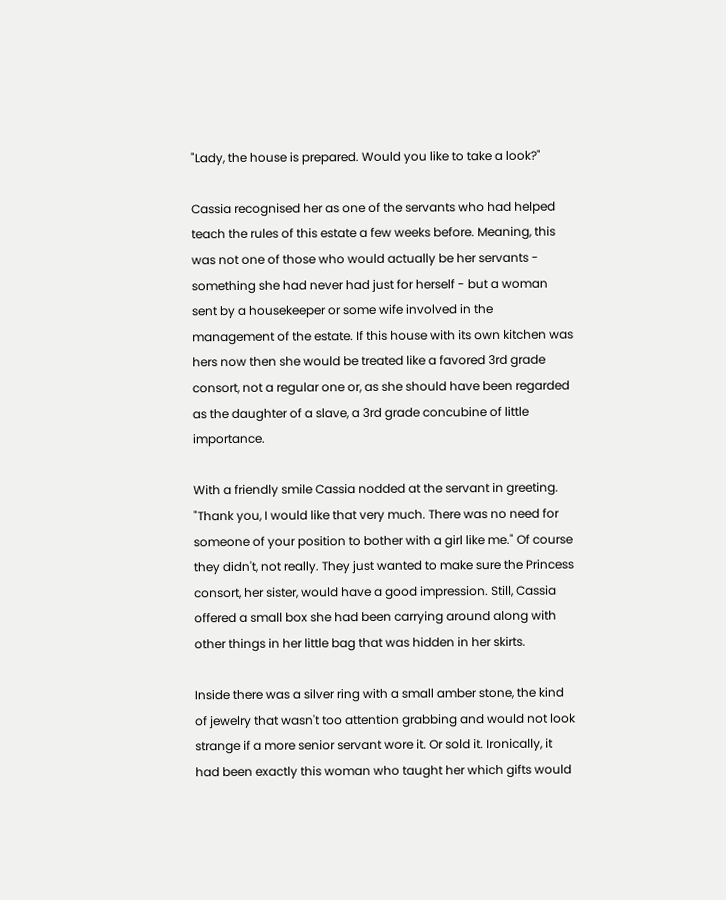"Lady, the house is prepared. Would you like to take a look?"

Cassia recognised her as one of the servants who had helped teach the rules of this estate a few weeks before. Meaning, this was not one of those who would actually be her servants - something she had never had just for herself - but a woman sent by a housekeeper or some wife involved in the management of the estate. If this house with its own kitchen was hers now then she would be treated like a favored 3rd grade consort, not a regular one or, as she should have been regarded as the daughter of a slave, a 3rd grade concubine of little importance.

With a friendly smile Cassia nodded at the servant in greeting. "Thank you, I would like that very much. There was no need for someone of your position to bother with a girl like me." Of course they didn't, not really. They just wanted to make sure the Princess consort, her sister, would have a good impression. Still, Cassia offered a small box she had been carrying around along with other things in her little bag that was hidden in her skirts.

Inside there was a silver ring with a small amber stone, the kind of jewelry that wasn't too attention grabbing and would not look strange if a more senior servant wore it. Or sold it. Ironically, it had been exactly this woman who taught her which gifts would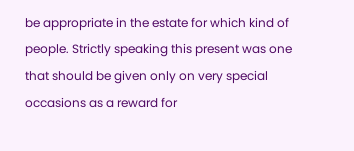be appropriate in the estate for which kind of people. Strictly speaking this present was one that should be given only on very special occasions as a reward for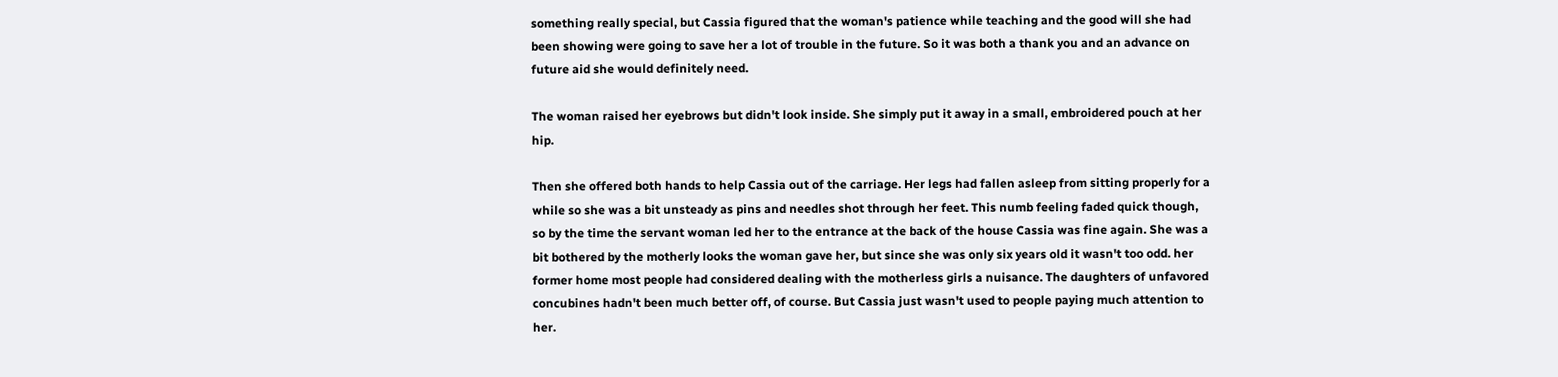something really special, but Cassia figured that the woman's patience while teaching and the good will she had been showing were going to save her a lot of trouble in the future. So it was both a thank you and an advance on future aid she would definitely need.

The woman raised her eyebrows but didn't look inside. She simply put it away in a small, embroidered pouch at her hip.

Then she offered both hands to help Cassia out of the carriage. Her legs had fallen asleep from sitting properly for a while so she was a bit unsteady as pins and needles shot through her feet. This numb feeling faded quick though, so by the time the servant woman led her to the entrance at the back of the house Cassia was fine again. She was a bit bothered by the motherly looks the woman gave her, but since she was only six years old it wasn't too odd. her former home most people had considered dealing with the motherless girls a nuisance. The daughters of unfavored concubines hadn't been much better off, of course. But Cassia just wasn't used to people paying much attention to her.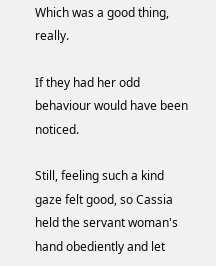Which was a good thing, really.

If they had her odd behaviour would have been noticed.

Still, feeling such a kind gaze felt good, so Cassia held the servant woman's hand obediently and let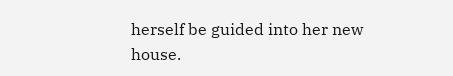herself be guided into her new house.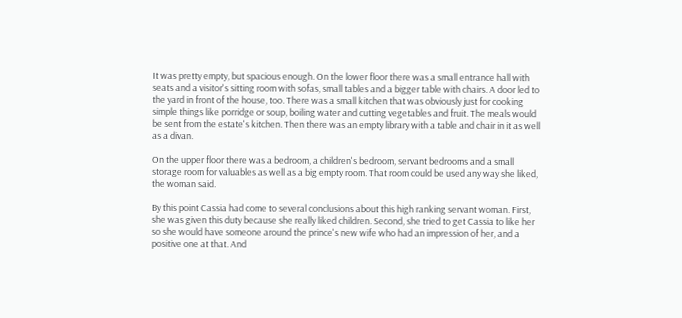It was pretty empty, but spacious enough. On the lower floor there was a small entrance hall with seats and a visitor's sitting room with sofas, small tables and a bigger table with chairs. A door led to the yard in front of the house, too. There was a small kitchen that was obviously just for cooking simple things like porridge or soup, boiling water and cutting vegetables and fruit. The meals would be sent from the estate's kitchen. Then there was an empty library with a table and chair in it as well as a divan.

On the upper floor there was a bedroom, a children's bedroom, servant bedrooms and a small storage room for valuables as well as a big empty room. That room could be used any way she liked, the woman said.

By this point Cassia had come to several conclusions about this high ranking servant woman. First, she was given this duty because she really liked children. Second, she tried to get Cassia to like her so she would have someone around the prince's new wife who had an impression of her, and a positive one at that. And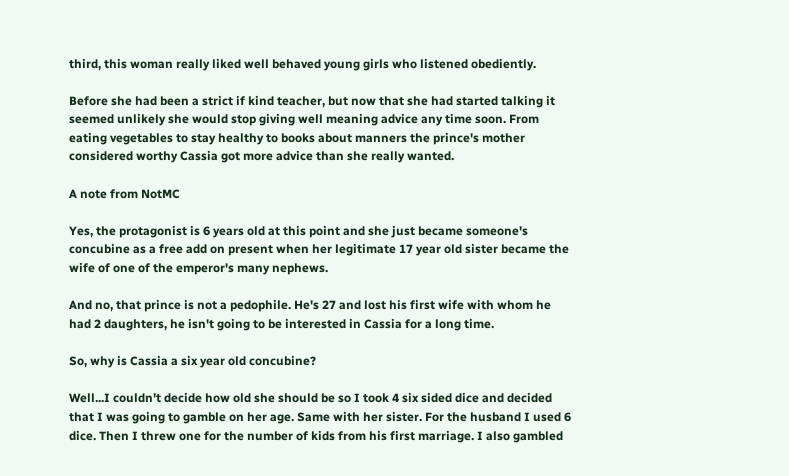third, this woman really liked well behaved young girls who listened obediently.

Before she had been a strict if kind teacher, but now that she had started talking it seemed unlikely she would stop giving well meaning advice any time soon. From eating vegetables to stay healthy to books about manners the prince's mother considered worthy Cassia got more advice than she really wanted.

A note from NotMC

Yes, the protagonist is 6 years old at this point and she just became someone's concubine as a free add on present when her legitimate 17 year old sister became the wife of one of the emperor's many nephews.

And no, that prince is not a pedophile. He's 27 and lost his first wife with whom he had 2 daughters, he isn't going to be interested in Cassia for a long time.

So, why is Cassia a six year old concubine?

Well...I couldn't decide how old she should be so I took 4 six sided dice and decided that I was going to gamble on her age. Same with her sister. For the husband I used 6 dice. Then I threw one for the number of kids from his first marriage. I also gambled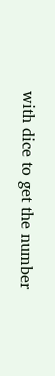with dice to get the number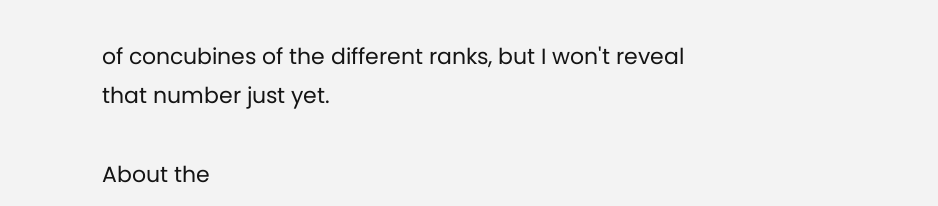of concubines of the different ranks, but I won't reveal that number just yet.

About the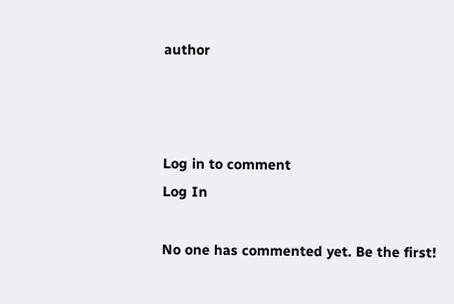author



Log in to comment
Log In

No one has commented yet. Be the first!